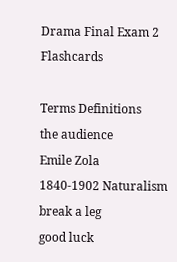Drama Final Exam 2 Flashcards

Terms Definitions
the audience
Emile Zola
1840-1902 Naturalism
break a leg
good luck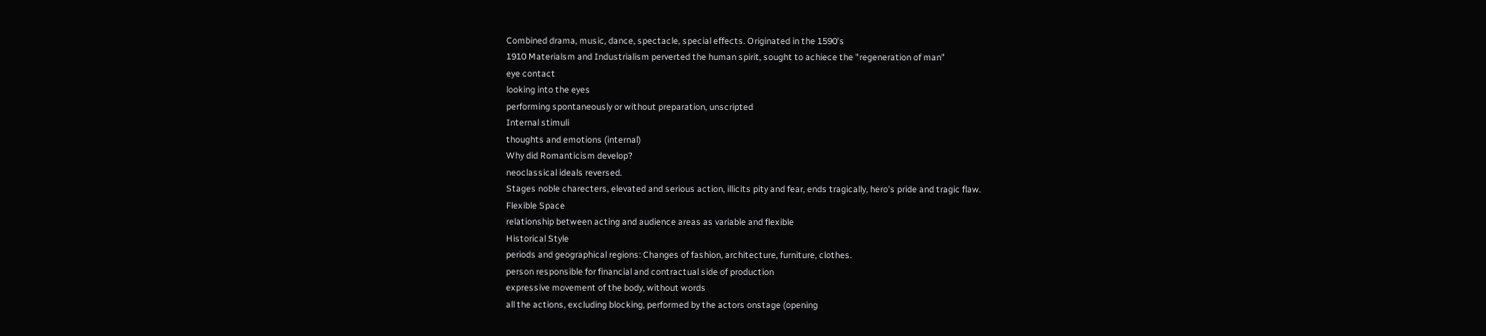Combined drama, music, dance, spectacle, special effects. Originated in the 1590's
1910 Materialsm and Industrialism perverted the human spirit, sought to achiece the "regeneration of man"
eye contact
looking into the eyes
performing spontaneously or without preparation, unscripted
Internal stimuli
thoughts and emotions (internal)
Why did Romanticism develop?
neoclassical ideals reversed.
Stages noble charecters, elevated and serious action, illicits pity and fear, ends tragically, hero's pride and tragic flaw.
Flexible Space
relationship between acting and audience areas as variable and flexible
Historical Style
periods and geographical regions: Changes of fashion, architecture, furniture, clothes.
person responsible for financial and contractual side of production
expressive movement of the body, without words
all the actions, excluding blocking, performed by the actors onstage (opening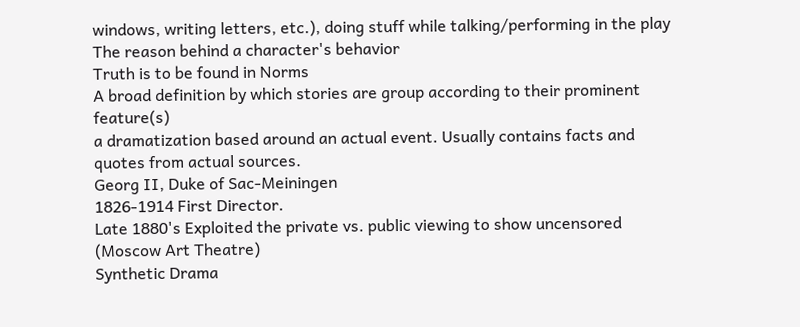windows, writing letters, etc.), doing stuff while talking/performing in the play
The reason behind a character's behavior
Truth is to be found in Norms
A broad definition by which stories are group according to their prominent feature(s)
a dramatization based around an actual event. Usually contains facts and quotes from actual sources.
Georg II, Duke of Sac-Meiningen
1826-1914 First Director.
Late 1880's Exploited the private vs. public viewing to show uncensored (Moscow Art Theatre)
Synthetic Drama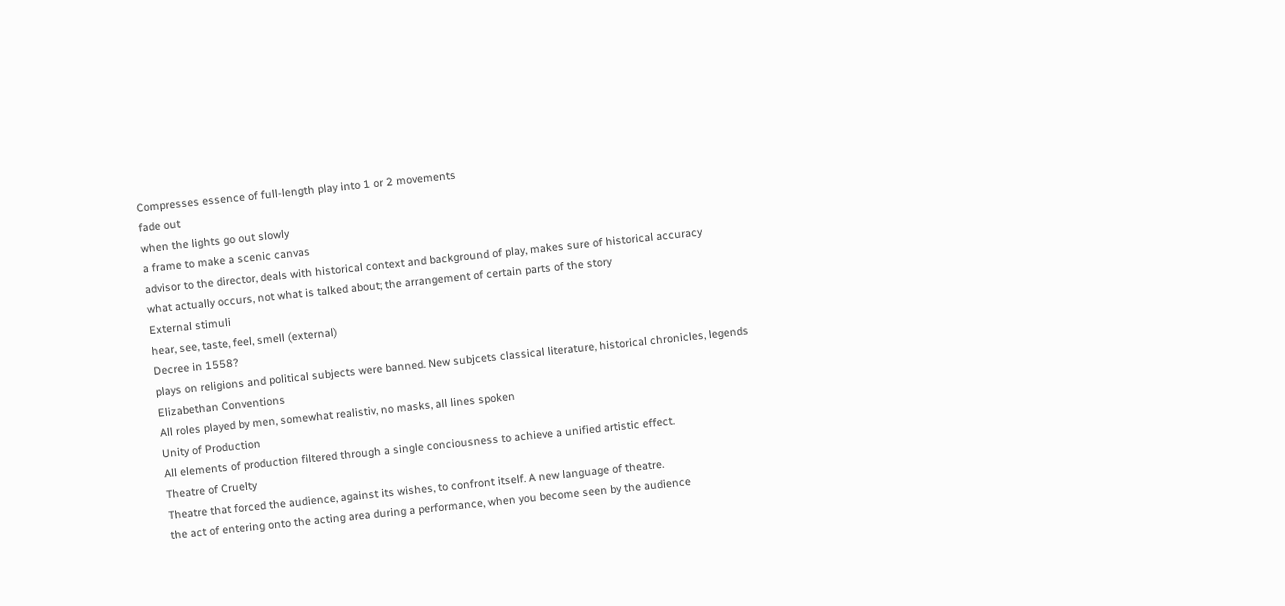Compresses essence of full-length play into 1 or 2 movements
fade out
when the lights go out slowly
a frame to make a scenic canvas
advisor to the director, deals with historical context and background of play, makes sure of historical accuracy
what actually occurs, not what is talked about; the arrangement of certain parts of the story
External stimuli
hear, see, taste, feel, smell (external)
Decree in 1558?
plays on religions and political subjects were banned. New subjcets classical literature, historical chronicles, legends
Elizabethan Conventions
All roles played by men, somewhat realistiv, no masks, all lines spoken
Unity of Production
All elements of production filtered through a single conciousness to achieve a unified artistic effect.
Theatre of Cruelty
Theatre that forced the audience, against its wishes, to confront itself. A new language of theatre.
the act of entering onto the acting area during a performance, when you become seen by the audience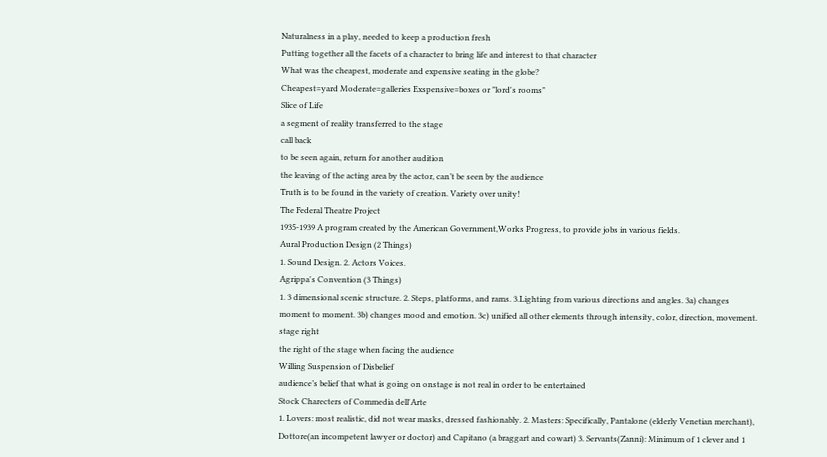Naturalness in a play, needed to keep a production fresh
Putting together all the facets of a character to bring life and interest to that character
What was the cheapest, moderate and expensive seating in the globe?
Cheapest=yard Moderate=galleries Exspensive=boxes or "lord's rooms"
Slice of Life
a segment of reality transferred to the stage
call back
to be seen again, return for another audition
the leaving of the acting area by the actor, can’t be seen by the audience
Truth is to be found in the variety of creation. Variety over unity!
The Federal Theatre Project
1935-1939 A program created by the American Government,Works Progress, to provide jobs in various fields.
Aural Production Design (2 Things)
1. Sound Design. 2. Actors Voices.
Agrippa's Convention (3 Things)
1. 3 dimensional scenic structure. 2. Steps, platforms, and rams. 3.Lighting from various directions and angles. 3a) changes moment to moment. 3b) changes mood and emotion. 3c) unified all other elements through intensity, color, direction, movement.
stage right
the right of the stage when facing the audience
Willing Suspension of Disbelief
audience’s belief that what is going on onstage is not real in order to be entertained
Stock Charecters of Commedia dell'Arte
1. Lovers: most realistic, did not wear masks, dressed fashionably. 2. Masters: Specifically, Pantalone (elderly Venetian merchant), Dottore(an incompetent lawyer or doctor) and Capitano (a braggart and cowart) 3. Servants(Zanni): Minimum of 1 clever and 1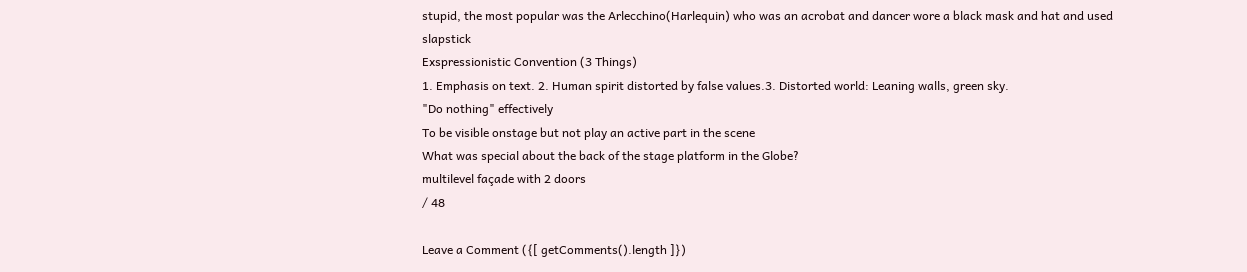stupid, the most popular was the Arlecchino(Harlequin) who was an acrobat and dancer wore a black mask and hat and used slapstick
Exspressionistic Convention (3 Things)
1. Emphasis on text. 2. Human spirit distorted by false values.3. Distorted world: Leaning walls, green sky.
"Do nothing" effectively
To be visible onstage but not play an active part in the scene
What was special about the back of the stage platform in the Globe?
multilevel façade with 2 doors
/ 48

Leave a Comment ({[ getComments().length ]})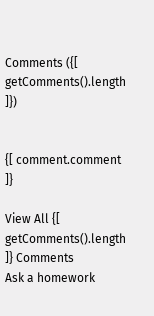Comments ({[ getComments().length ]})


{[ comment.comment ]}

View All {[ getComments().length ]} Comments
Ask a homework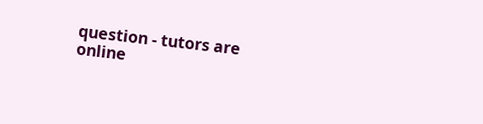question - tutors are online